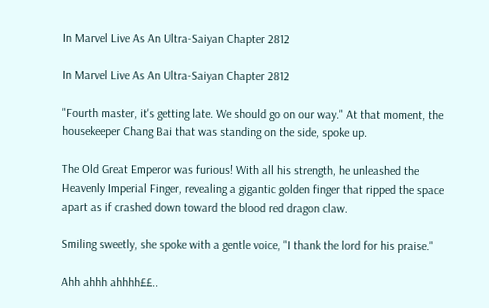In Marvel Live As An Ultra-Saiyan Chapter 2812

In Marvel Live As An Ultra-Saiyan Chapter 2812

"Fourth master, it's getting late. We should go on our way." At that moment, the housekeeper Chang Bai that was standing on the side, spoke up.

The Old Great Emperor was furious! With all his strength, he unleashed the Heavenly Imperial Finger, revealing a gigantic golden finger that ripped the space apart as if crashed down toward the blood red dragon claw.

Smiling sweetly, she spoke with a gentle voice, "I thank the lord for his praise."

Ahh ahhh ahhhh££..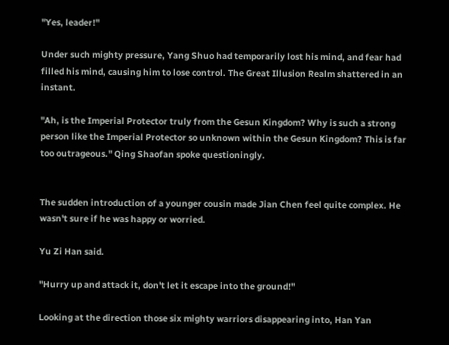"Yes, leader!"

Under such mighty pressure, Yang Shuo had temporarily lost his mind, and fear had filled his mind, causing him to lose control. The Great Illusion Realm shattered in an instant.

"Ah, is the Imperial Protector truly from the Gesun Kingdom? Why is such a strong person like the Imperial Protector so unknown within the Gesun Kingdom? This is far too outrageous." Qing Shaofan spoke questioningly.


The sudden introduction of a younger cousin made Jian Chen feel quite complex. He wasn't sure if he was happy or worried.

Yu Zi Han said.

"Hurry up and attack it, don't let it escape into the ground!"

Looking at the direction those six mighty warriors disappearing into, Han Yan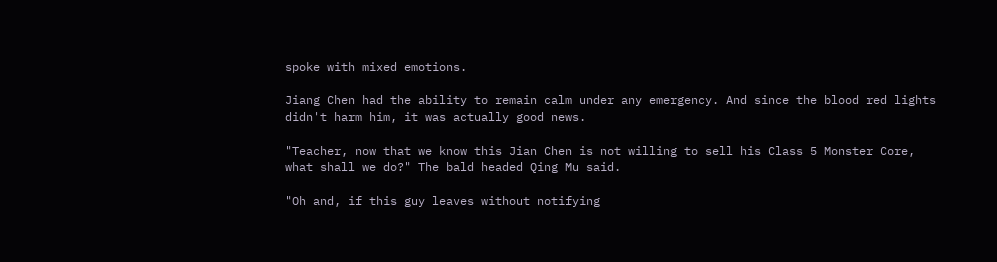spoke with mixed emotions.

Jiang Chen had the ability to remain calm under any emergency. And since the blood red lights didn't harm him, it was actually good news.

"Teacher, now that we know this Jian Chen is not willing to sell his Class 5 Monster Core, what shall we do?" The bald headed Qing Mu said.

"Oh and, if this guy leaves without notifying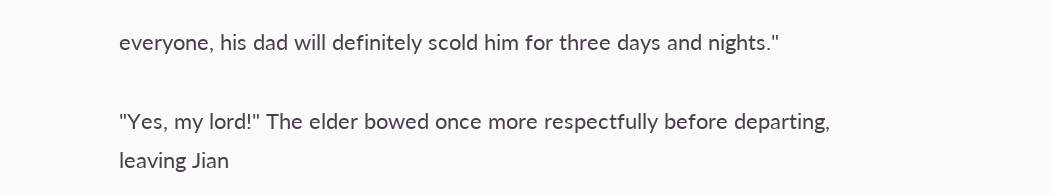everyone, his dad will definitely scold him for three days and nights."

"Yes, my lord!" The elder bowed once more respectfully before departing, leaving Jian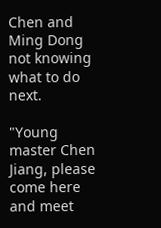Chen and Ming Dong not knowing what to do next.

"Young master Chen Jiang, please come here and meet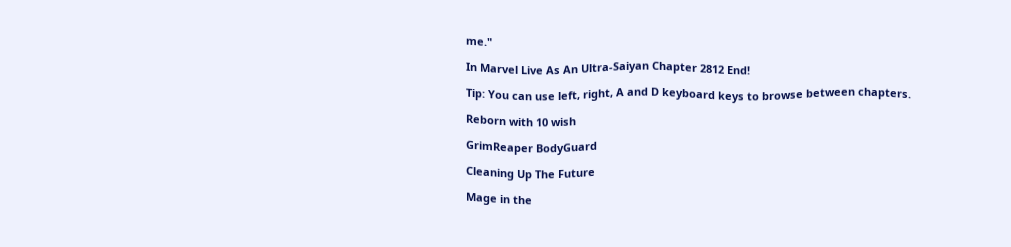me."

In Marvel Live As An Ultra-Saiyan Chapter 2812 End!

Tip: You can use left, right, A and D keyboard keys to browse between chapters.

Reborn with 10 wish

GrimReaper BodyGuard

Cleaning Up The Future

Mage in the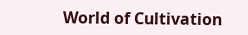World of Cultivation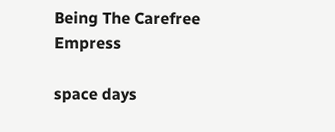Being The Carefree Empress

space days